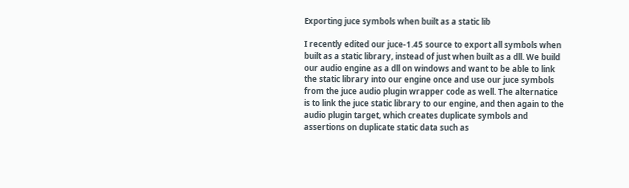Exporting juce symbols when built as a static lib

I recently edited our juce-1.45 source to export all symbols when built as a static library, instead of just when built as a dll. We build our audio engine as a dll on windows and want to be able to link the static library into our engine once and use our juce symbols from the juce audio plugin wrapper code as well. The alternatice is to link the juce static library to our engine, and then again to the audio plugin target, which creates duplicate symbols and assertions on duplicate static data such as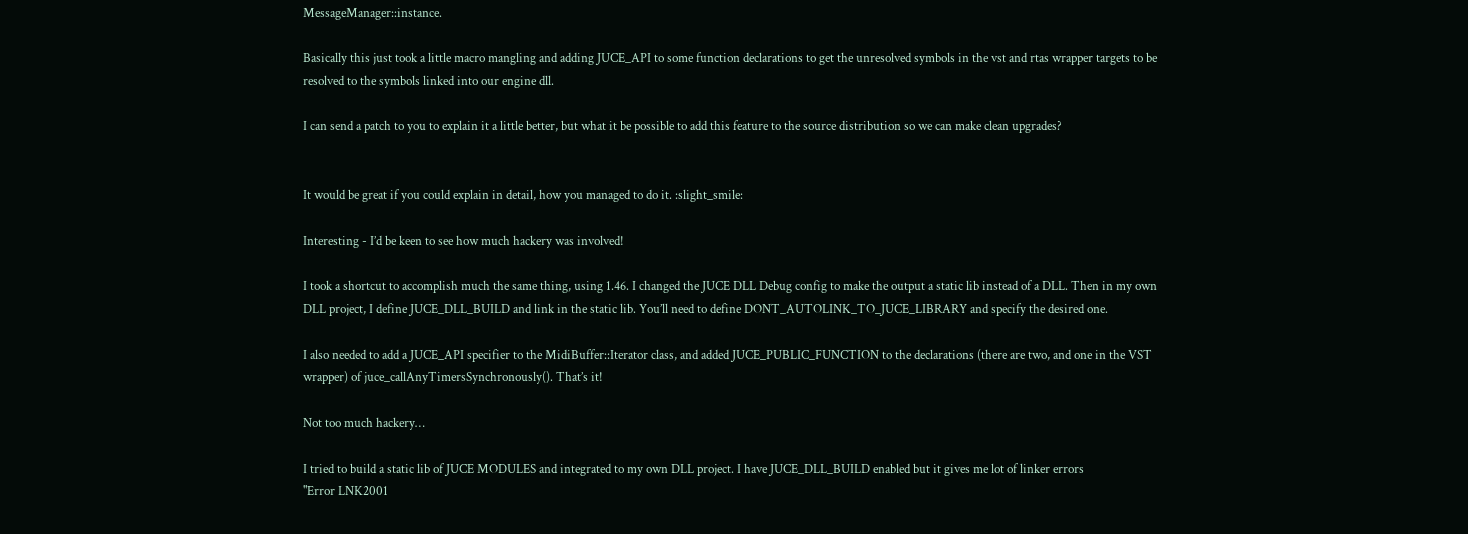MessageManager::instance.

Basically this just took a little macro mangling and adding JUCE_API to some function declarations to get the unresolved symbols in the vst and rtas wrapper targets to be resolved to the symbols linked into our engine dll.

I can send a patch to you to explain it a little better, but what it be possible to add this feature to the source distribution so we can make clean upgrades?


It would be great if you could explain in detail, how you managed to do it. :slight_smile:

Interesting - I’d be keen to see how much hackery was involved!

I took a shortcut to accomplish much the same thing, using 1.46. I changed the JUCE DLL Debug config to make the output a static lib instead of a DLL. Then in my own DLL project, I define JUCE_DLL_BUILD and link in the static lib. You’ll need to define DONT_AUTOLINK_TO_JUCE_LIBRARY and specify the desired one.

I also needed to add a JUCE_API specifier to the MidiBuffer::Iterator class, and added JUCE_PUBLIC_FUNCTION to the declarations (there are two, and one in the VST wrapper) of juce_callAnyTimersSynchronously(). That’s it!

Not too much hackery…

I tried to build a static lib of JUCE MODULES and integrated to my own DLL project. I have JUCE_DLL_BUILD enabled but it gives me lot of linker errors
"Error LNK2001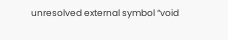unresolved external symbol “void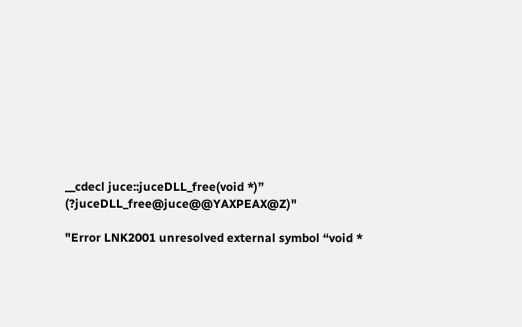__cdecl juce::juceDLL_free(void *)” (?juceDLL_free@juce@@YAXPEAX@Z)"

"Error LNK2001 unresolved external symbol “void *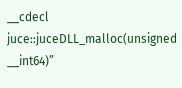__cdecl juce::juceDLL_malloc(unsigned __int64)”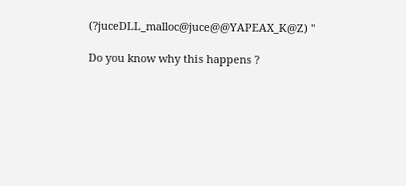(?juceDLL_malloc@juce@@YAPEAX_K@Z) "

Do you know why this happens ?